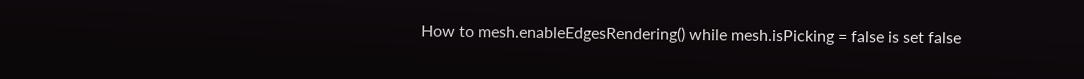How to mesh.enableEdgesRendering() while mesh.isPicking = false is set false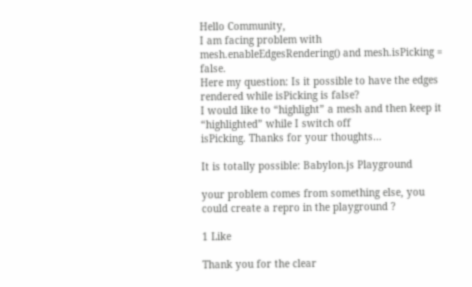Hello Community,
I am facing problem with mesh.enableEdgesRendering() and mesh.isPicking = false.
Here my question: Is it possible to have the edges rendered while isPicking is false?
I would like to “highlight” a mesh and then keep it “highlighted” while I switch off
isPicking. Thanks for your thoughts…

It is totally possible: Babylon.js Playground

your problem comes from something else, you could create a repro in the playground ?

1 Like

Thank you for the clear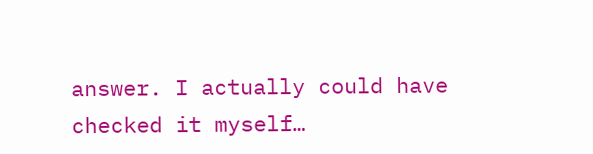answer. I actually could have checked it myself…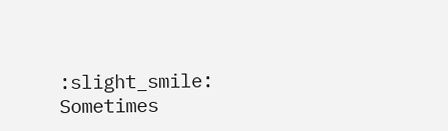:slight_smile:
Sometimes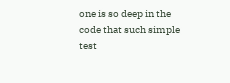one is so deep in the code that such simple test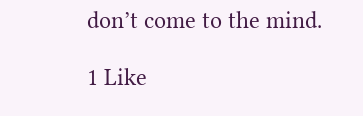don’t come to the mind.

1 Like